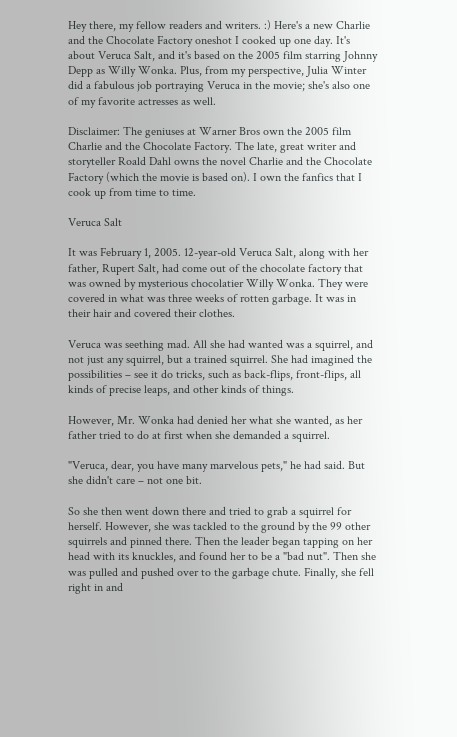Hey there, my fellow readers and writers. :) Here's a new Charlie and the Chocolate Factory oneshot I cooked up one day. It's about Veruca Salt, and it's based on the 2005 film starring Johnny Depp as Willy Wonka. Plus, from my perspective, Julia Winter did a fabulous job portraying Veruca in the movie; she's also one of my favorite actresses as well.

Disclaimer: The geniuses at Warner Bros own the 2005 film Charlie and the Chocolate Factory. The late, great writer and storyteller Roald Dahl owns the novel Charlie and the Chocolate Factory (which the movie is based on). I own the fanfics that I cook up from time to time.

Veruca Salt

It was February 1, 2005. 12-year-old Veruca Salt, along with her father, Rupert Salt, had come out of the chocolate factory that was owned by mysterious chocolatier Willy Wonka. They were covered in what was three weeks of rotten garbage. It was in their hair and covered their clothes.

Veruca was seething mad. All she had wanted was a squirrel, and not just any squirrel, but a trained squirrel. She had imagined the possibilities – see it do tricks, such as back-flips, front-flips, all kinds of precise leaps, and other kinds of things.

However, Mr. Wonka had denied her what she wanted, as her father tried to do at first when she demanded a squirrel.

"Veruca, dear, you have many marvelous pets," he had said. But she didn't care – not one bit.

So she then went down there and tried to grab a squirrel for herself. However, she was tackled to the ground by the 99 other squirrels and pinned there. Then the leader began tapping on her head with its knuckles, and found her to be a "bad nut". Then she was pulled and pushed over to the garbage chute. Finally, she fell right in and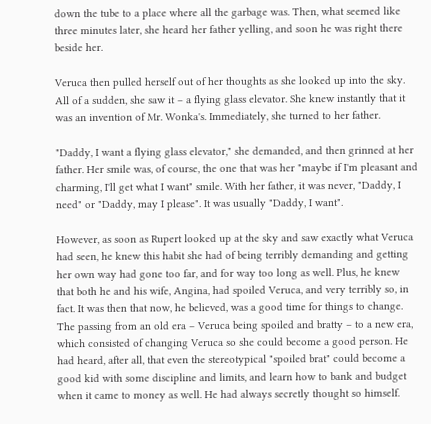down the tube to a place where all the garbage was. Then, what seemed like three minutes later, she heard her father yelling, and soon he was right there beside her.

Veruca then pulled herself out of her thoughts as she looked up into the sky. All of a sudden, she saw it – a flying glass elevator. She knew instantly that it was an invention of Mr. Wonka's. Immediately, she turned to her father.

"Daddy, I want a flying glass elevator," she demanded, and then grinned at her father. Her smile was, of course, the one that was her "maybe if I'm pleasant and charming, I'll get what I want" smile. With her father, it was never, "Daddy, I need" or "Daddy, may I please". It was usually "Daddy, I want".

However, as soon as Rupert looked up at the sky and saw exactly what Veruca had seen, he knew this habit she had of being terribly demanding and getting her own way had gone too far, and for way too long as well. Plus, he knew that both he and his wife, Angina, had spoiled Veruca, and very terribly so, in fact. It was then that now, he believed, was a good time for things to change. The passing from an old era – Veruca being spoiled and bratty – to a new era, which consisted of changing Veruca so she could become a good person. He had heard, after all, that even the stereotypical "spoiled brat" could become a good kid with some discipline and limits, and learn how to bank and budget when it came to money as well. He had always secretly thought so himself.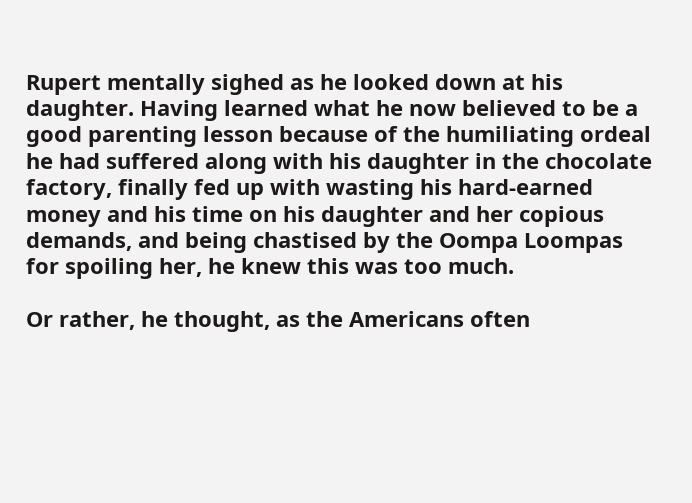Rupert mentally sighed as he looked down at his daughter. Having learned what he now believed to be a good parenting lesson because of the humiliating ordeal he had suffered along with his daughter in the chocolate factory, finally fed up with wasting his hard-earned money and his time on his daughter and her copious demands, and being chastised by the Oompa Loompas for spoiling her, he knew this was too much.

Or rather, he thought, as the Americans often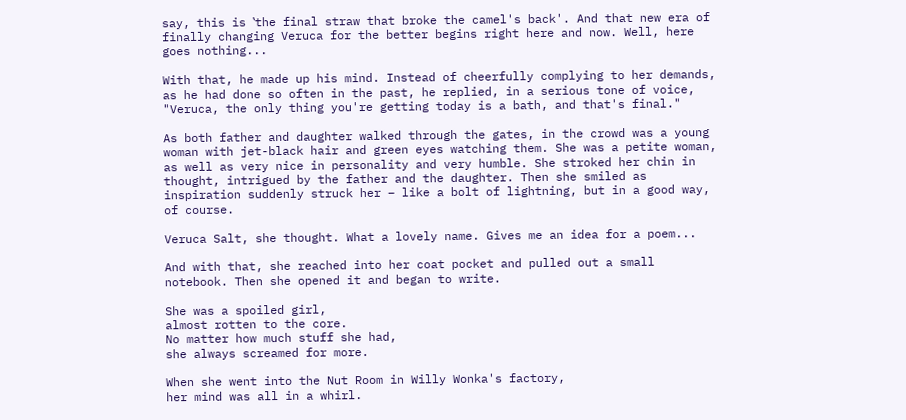say, this is ‛the final straw that broke the camel's back'. And that new era of finally changing Veruca for the better begins right here and now. Well, here goes nothing...

With that, he made up his mind. Instead of cheerfully complying to her demands, as he had done so often in the past, he replied, in a serious tone of voice, "Veruca, the only thing you're getting today is a bath, and that's final."

As both father and daughter walked through the gates, in the crowd was a young woman with jet-black hair and green eyes watching them. She was a petite woman, as well as very nice in personality and very humble. She stroked her chin in thought, intrigued by the father and the daughter. Then she smiled as inspiration suddenly struck her – like a bolt of lightning, but in a good way, of course.

Veruca Salt, she thought. What a lovely name. Gives me an idea for a poem...

And with that, she reached into her coat pocket and pulled out a small notebook. Then she opened it and began to write.

She was a spoiled girl,
almost rotten to the core.
No matter how much stuff she had,
she always screamed for more.

When she went into the Nut Room in Willy Wonka's factory,
her mind was all in a whirl.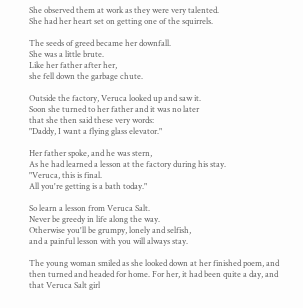She observed them at work as they were very talented.
She had her heart set on getting one of the squirrels.

The seeds of greed became her downfall.
She was a little brute.
Like her father after her,
she fell down the garbage chute.

Outside the factory, Veruca looked up and saw it.
Soon she turned to her father and it was no later
that she then said these very words:
"Daddy, I want a flying glass elevator."

Her father spoke, and he was stern,
As he had learned a lesson at the factory during his stay.
"Veruca, this is final.
All you're getting is a bath today."

So learn a lesson from Veruca Salt.
Never be greedy in life along the way.
Otherwise you'll be grumpy, lonely and selfish,
and a painful lesson with you will always stay.

The young woman smiled as she looked down at her finished poem, and then turned and headed for home. For her, it had been quite a day, and that Veruca Salt girl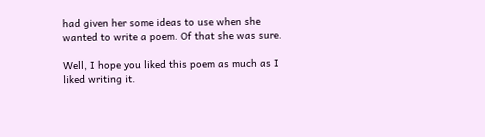had given her some ideas to use when she wanted to write a poem. Of that she was sure.

Well, I hope you liked this poem as much as I liked writing it.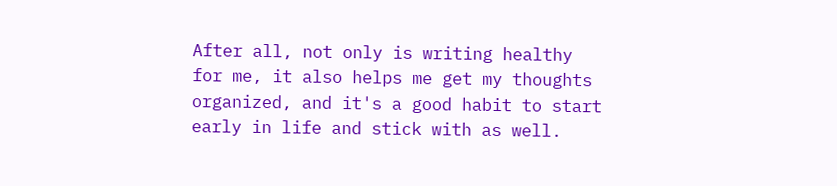After all, not only is writing healthy for me, it also helps me get my thoughts organized, and it's a good habit to start early in life and stick with as well.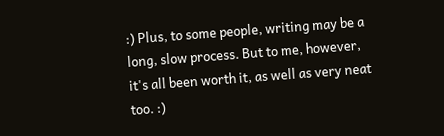:) Plus, to some people, writing may be a long, slow process. But to me, however, it's all been worth it, as well as very neat too. :)